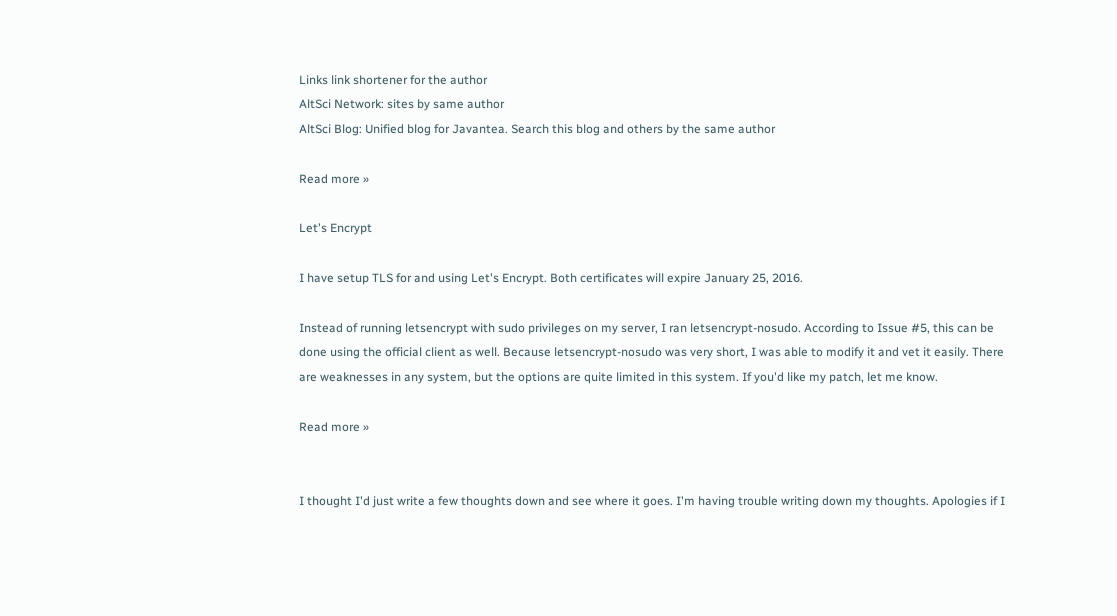Links link shortener for the author
AltSci Network: sites by same author
AltSci Blog: Unified blog for Javantea. Search this blog and others by the same author

Read more »

Let's Encrypt

I have setup TLS for and using Let's Encrypt. Both certificates will expire January 25, 2016.

Instead of running letsencrypt with sudo privileges on my server, I ran letsencrypt-nosudo. According to Issue #5, this can be done using the official client as well. Because letsencrypt-nosudo was very short, I was able to modify it and vet it easily. There are weaknesses in any system, but the options are quite limited in this system. If you'd like my patch, let me know.

Read more »


I thought I'd just write a few thoughts down and see where it goes. I'm having trouble writing down my thoughts. Apologies if I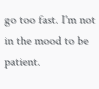go too fast. I'm not in the mood to be patient.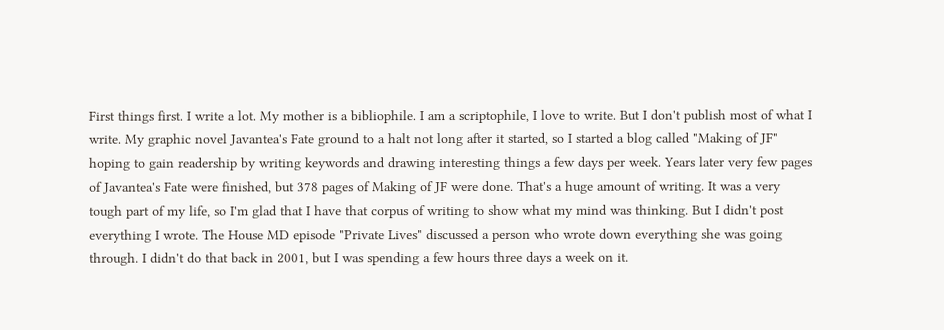First things first. I write a lot. My mother is a bibliophile. I am a scriptophile, I love to write. But I don't publish most of what I write. My graphic novel Javantea's Fate ground to a halt not long after it started, so I started a blog called "Making of JF" hoping to gain readership by writing keywords and drawing interesting things a few days per week. Years later very few pages of Javantea's Fate were finished, but 378 pages of Making of JF were done. That's a huge amount of writing. It was a very tough part of my life, so I'm glad that I have that corpus of writing to show what my mind was thinking. But I didn't post everything I wrote. The House MD episode "Private Lives" discussed a person who wrote down everything she was going through. I didn't do that back in 2001, but I was spending a few hours three days a week on it.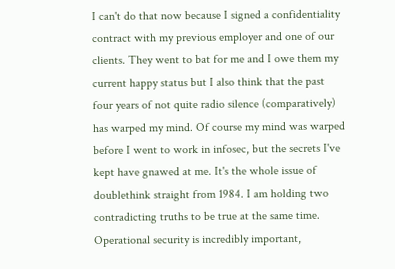I can't do that now because I signed a confidentiality contract with my previous employer and one of our clients. They went to bat for me and I owe them my current happy status but I also think that the past four years of not quite radio silence (comparatively) has warped my mind. Of course my mind was warped before I went to work in infosec, but the secrets I've kept have gnawed at me. It's the whole issue of doublethink straight from 1984. I am holding two contradicting truths to be true at the same time. Operational security is incredibly important,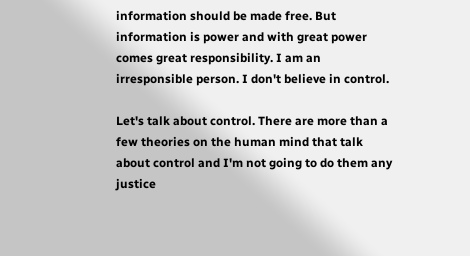information should be made free. But information is power and with great power comes great responsibility. I am an irresponsible person. I don't believe in control.

Let's talk about control. There are more than a few theories on the human mind that talk about control and I'm not going to do them any justice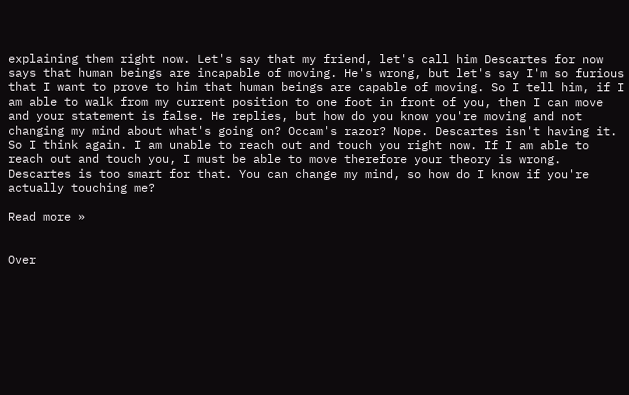explaining them right now. Let's say that my friend, let's call him Descartes for now says that human beings are incapable of moving. He's wrong, but let's say I'm so furious that I want to prove to him that human beings are capable of moving. So I tell him, if I am able to walk from my current position to one foot in front of you, then I can move and your statement is false. He replies, but how do you know you're moving and not changing my mind about what's going on? Occam's razor? Nope. Descartes isn't having it. So I think again. I am unable to reach out and touch you right now. If I am able to reach out and touch you, I must be able to move therefore your theory is wrong. Descartes is too smart for that. You can change my mind, so how do I know if you're actually touching me?

Read more »


Over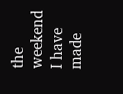the weekend I have made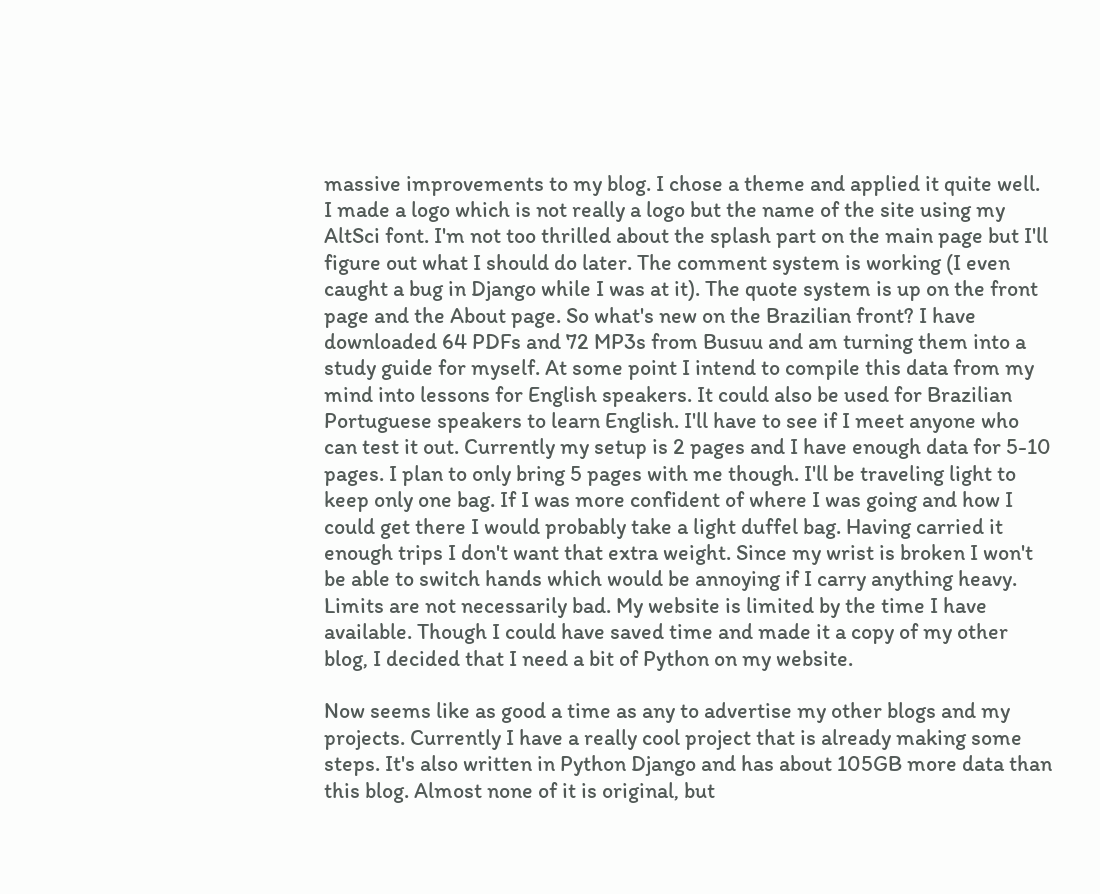massive improvements to my blog. I chose a theme and applied it quite well. I made a logo which is not really a logo but the name of the site using my AltSci font. I'm not too thrilled about the splash part on the main page but I'll figure out what I should do later. The comment system is working (I even caught a bug in Django while I was at it). The quote system is up on the front page and the About page. So what's new on the Brazilian front? I have downloaded 64 PDFs and 72 MP3s from Busuu and am turning them into a study guide for myself. At some point I intend to compile this data from my mind into lessons for English speakers. It could also be used for Brazilian Portuguese speakers to learn English. I'll have to see if I meet anyone who can test it out. Currently my setup is 2 pages and I have enough data for 5-10 pages. I plan to only bring 5 pages with me though. I'll be traveling light to keep only one bag. If I was more confident of where I was going and how I could get there I would probably take a light duffel bag. Having carried it enough trips I don't want that extra weight. Since my wrist is broken I won't be able to switch hands which would be annoying if I carry anything heavy. Limits are not necessarily bad. My website is limited by the time I have available. Though I could have saved time and made it a copy of my other blog, I decided that I need a bit of Python on my website.

Now seems like as good a time as any to advertise my other blogs and my projects. Currently I have a really cool project that is already making some steps. It's also written in Python Django and has about 105GB more data than this blog. Almost none of it is original, but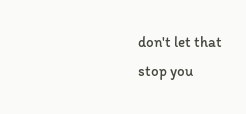don't let that stop you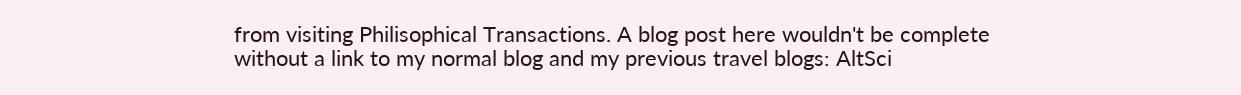from visiting Philisophical Transactions. A blog post here wouldn't be complete without a link to my normal blog and my previous travel blogs: AltSci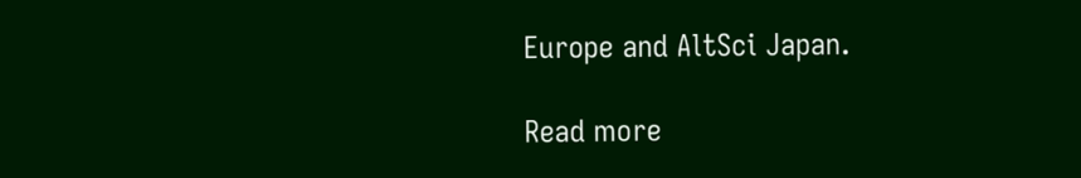Europe and AltSci Japan.

Read more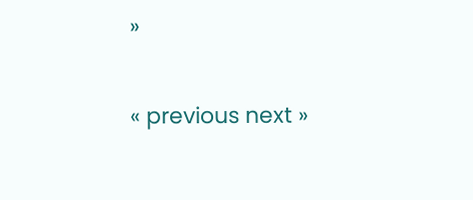»

« previous next »